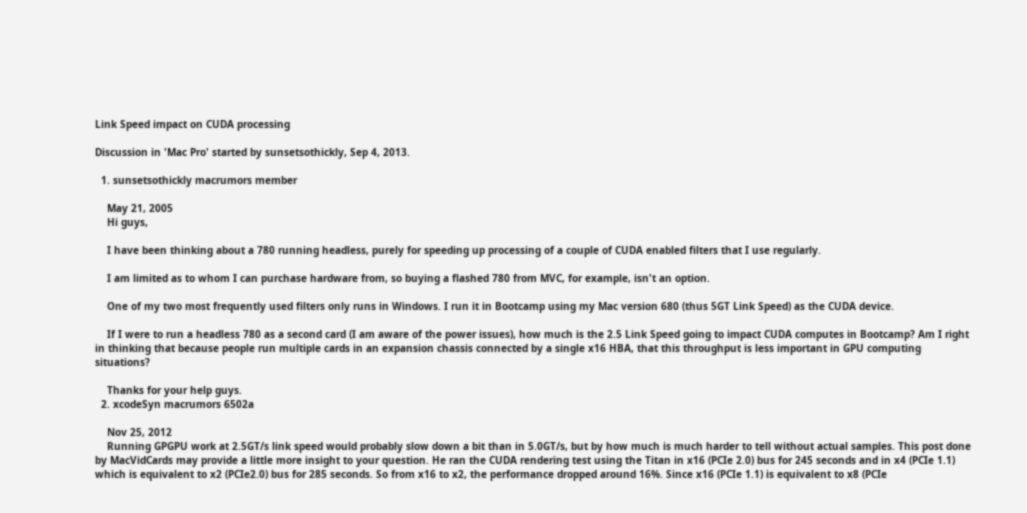Link Speed impact on CUDA processing

Discussion in 'Mac Pro' started by sunsetsothickly, Sep 4, 2013.

  1. sunsetsothickly macrumors member

    May 21, 2005
    Hi guys,

    I have been thinking about a 780 running headless, purely for speeding up processing of a couple of CUDA enabled filters that I use regularly.

    I am limited as to whom I can purchase hardware from, so buying a flashed 780 from MVC, for example, isn't an option.

    One of my two most frequently used filters only runs in Windows. I run it in Bootcamp using my Mac version 680 (thus 5GT Link Speed) as the CUDA device.

    If I were to run a headless 780 as a second card (I am aware of the power issues), how much is the 2.5 Link Speed going to impact CUDA computes in Bootcamp? Am I right in thinking that because people run multiple cards in an expansion chassis connected by a single x16 HBA, that this throughput is less important in GPU computing situations?

    Thanks for your help guys.
  2. xcodeSyn macrumors 6502a

    Nov 25, 2012
    Running GPGPU work at 2.5GT/s link speed would probably slow down a bit than in 5.0GT/s, but by how much is much harder to tell without actual samples. This post done by MacVidCards may provide a little more insight to your question. He ran the CUDA rendering test using the Titan in x16 (PCIe 2.0) bus for 245 seconds and in x4 (PCIe 1.1) which is equivalent to x2 (PCIe2.0) bus for 285 seconds. So from x16 to x2, the performance dropped around 16%. Since x16 (PCIe 1.1) is equivalent to x8 (PCIe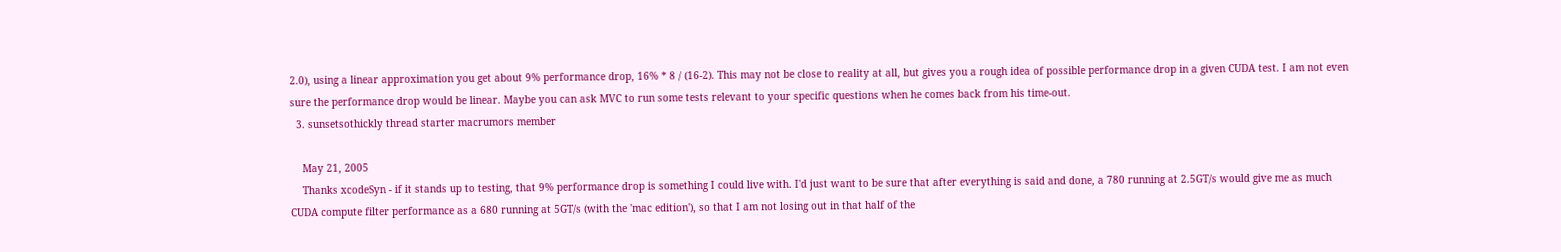2.0), using a linear approximation you get about 9% performance drop, 16% * 8 / (16-2). This may not be close to reality at all, but gives you a rough idea of possible performance drop in a given CUDA test. I am not even sure the performance drop would be linear. Maybe you can ask MVC to run some tests relevant to your specific questions when he comes back from his time-out.
  3. sunsetsothickly thread starter macrumors member

    May 21, 2005
    Thanks xcodeSyn - if it stands up to testing, that 9% performance drop is something I could live with. I'd just want to be sure that after everything is said and done, a 780 running at 2.5GT/s would give me as much CUDA compute filter performance as a 680 running at 5GT/s (with the 'mac edition'), so that I am not losing out in that half of the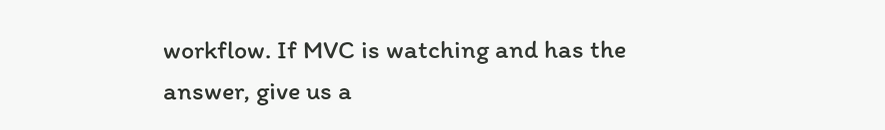workflow. If MVC is watching and has the answer, give us a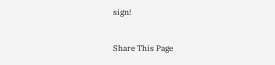sign!

Share This Page